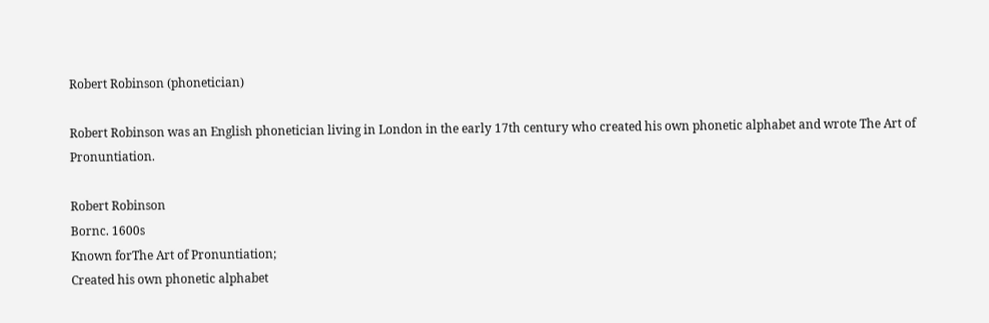Robert Robinson (phonetician)

Robert Robinson was an English phonetician living in London in the early 17th century who created his own phonetic alphabet and wrote The Art of Pronuntiation.

Robert Robinson
Bornc. 1600s
Known forThe Art of Pronuntiation;
Created his own phonetic alphabet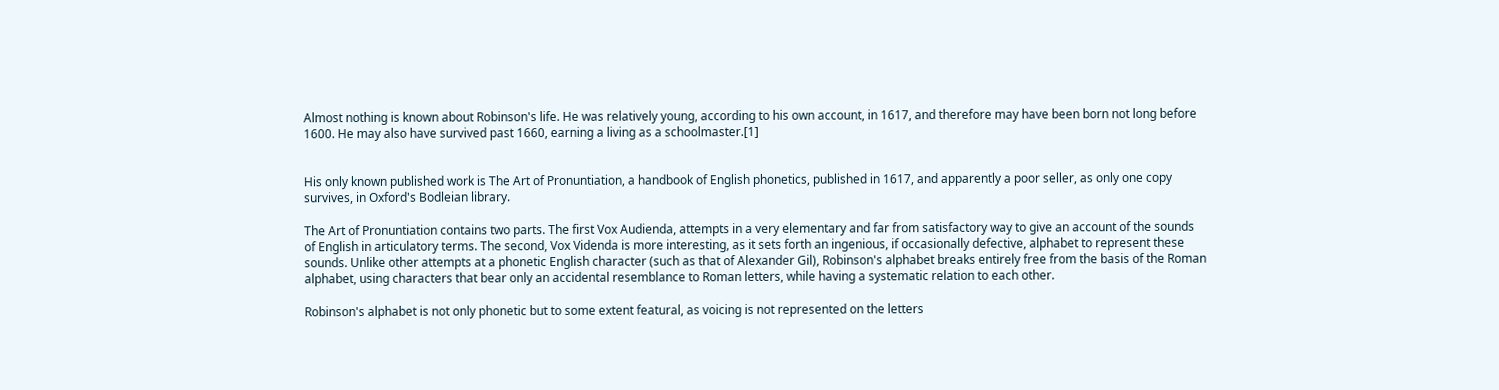Almost nothing is known about Robinson's life. He was relatively young, according to his own account, in 1617, and therefore may have been born not long before 1600. He may also have survived past 1660, earning a living as a schoolmaster.[1]


His only known published work is The Art of Pronuntiation, a handbook of English phonetics, published in 1617, and apparently a poor seller, as only one copy survives, in Oxford's Bodleian library.

The Art of Pronuntiation contains two parts. The first Vox Audienda, attempts in a very elementary and far from satisfactory way to give an account of the sounds of English in articulatory terms. The second, Vox Videnda is more interesting, as it sets forth an ingenious, if occasionally defective, alphabet to represent these sounds. Unlike other attempts at a phonetic English character (such as that of Alexander Gil), Robinson's alphabet breaks entirely free from the basis of the Roman alphabet, using characters that bear only an accidental resemblance to Roman letters, while having a systematic relation to each other.

Robinson's alphabet is not only phonetic but to some extent featural, as voicing is not represented on the letters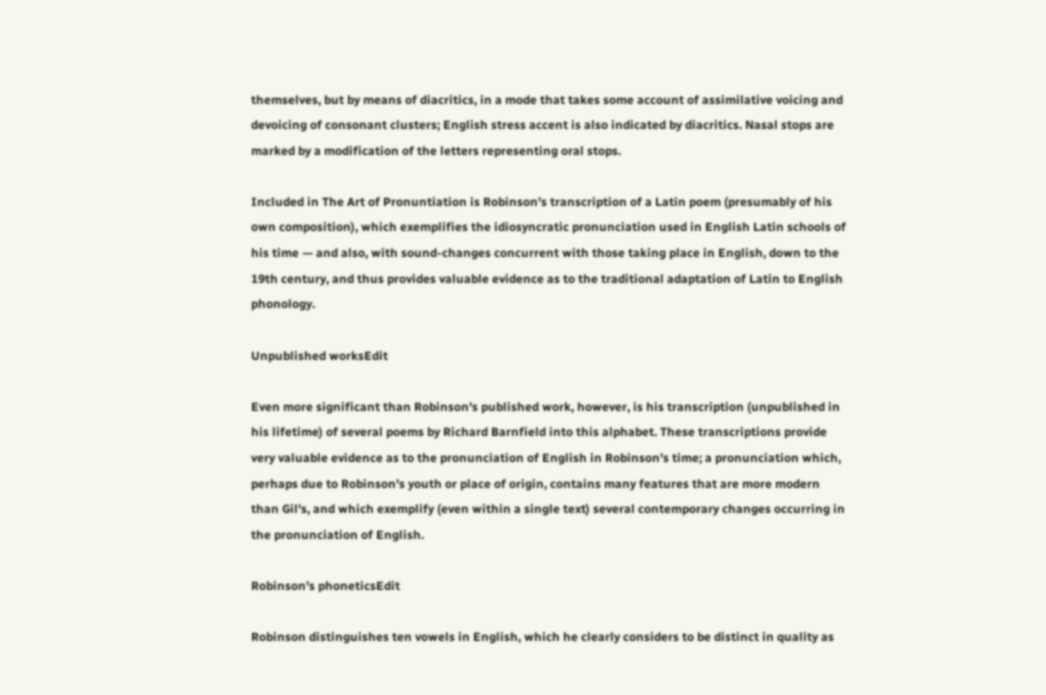themselves, but by means of diacritics, in a mode that takes some account of assimilative voicing and devoicing of consonant clusters; English stress accent is also indicated by diacritics. Nasal stops are marked by a modification of the letters representing oral stops.

Included in The Art of Pronuntiation is Robinson's transcription of a Latin poem (presumably of his own composition), which exemplifies the idiosyncratic pronunciation used in English Latin schools of his time — and also, with sound-changes concurrent with those taking place in English, down to the 19th century, and thus provides valuable evidence as to the traditional adaptation of Latin to English phonology.

Unpublished worksEdit

Even more significant than Robinson's published work, however, is his transcription (unpublished in his lifetime) of several poems by Richard Barnfield into this alphabet. These transcriptions provide very valuable evidence as to the pronunciation of English in Robinson's time; a pronunciation which, perhaps due to Robinson's youth or place of origin, contains many features that are more modern than Gil's, and which exemplify (even within a single text) several contemporary changes occurring in the pronunciation of English.

Robinson's phoneticsEdit

Robinson distinguishes ten vowels in English, which he clearly considers to be distinct in quality as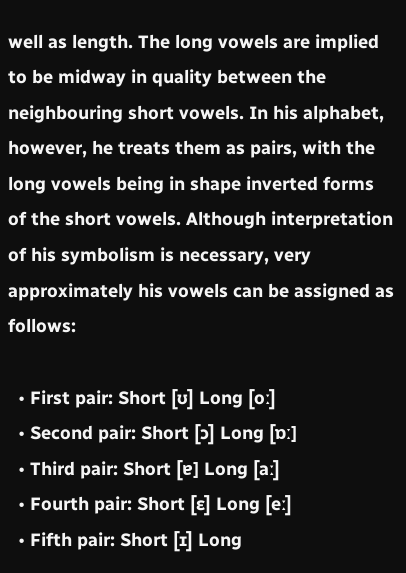well as length. The long vowels are implied to be midway in quality between the neighbouring short vowels. In his alphabet, however, he treats them as pairs, with the long vowels being in shape inverted forms of the short vowels. Although interpretation of his symbolism is necessary, very approximately his vowels can be assigned as follows:

  • First pair: Short [ʊ] Long [oː]
  • Second pair: Short [ɔ] Long [ɒː]
  • Third pair: Short [ɐ] Long [aː]
  • Fourth pair: Short [ɛ] Long [eː]
  • Fifth pair: Short [ɪ] Long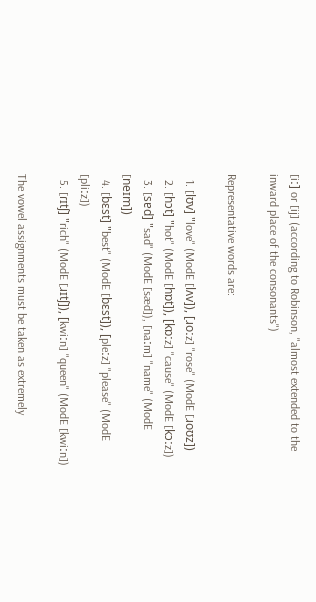[iː] or [ij] (according to Robinson, "almost extended to the inward place of the consonants")

Representative words are:

  1. [lʊv] "love" (ModE [lʌv]), [ɹoːz] "rose" (ModE [ɹoʊz])
  2. [hɔt] "hot" (ModE [hɒt]), [kɒːz] "cause" (ModE [kɔːz])
  3. [sɐd] "sad" (ModE [sæd]), [naːm] "name" (ModE [neɪm])
  4. [bɛst] "best" (ModE [bɛst]), [pleːz] "please" (ModE [pliːz])
  5. [ɾɪtʃ] "rich" (ModE [ɹɪtʃ]), [kwiːn] "queen" (ModE [kwiːn])

The vowel assignments must be taken as extremely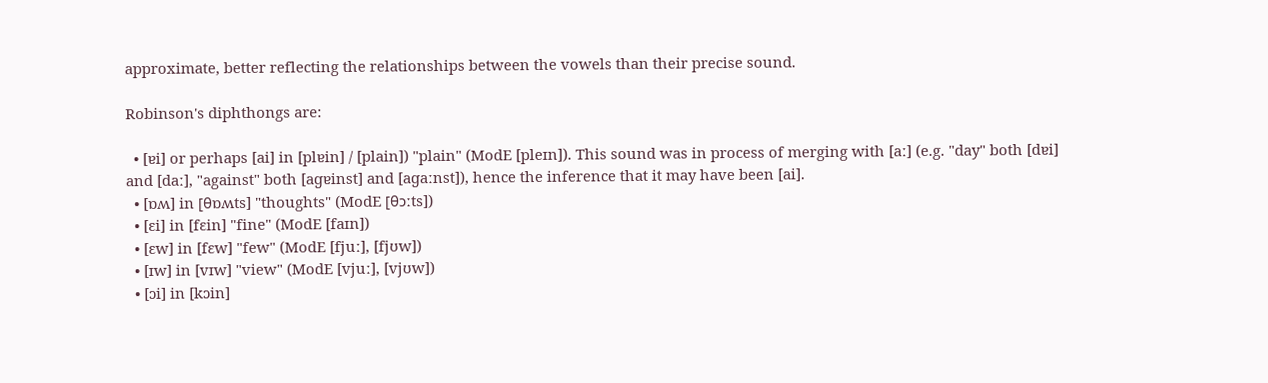approximate, better reflecting the relationships between the vowels than their precise sound.

Robinson's diphthongs are:

  • [ɐi] or perhaps [ai] in [plɐin] / [plain]) "plain" (ModE [pleɪn]). This sound was in process of merging with [aː] (e.g. "day" both [dɐi] and [daː], "against" both [aɡɐinst] and [aɡaːnst]), hence the inference that it may have been [ai].
  • [ɒʍ] in [θɒʍts] "thoughts" (ModE [θɔːts])
  • [ɛi] in [fɛin] "fine" (ModE [faɪn])
  • [ɛw] in [fɛw] "few" (ModE [fjuː], [fjʊw])
  • [ɪw] in [vɪw] "view" (ModE [vjuː], [vjʊw])
  • [ɔi] in [kɔin]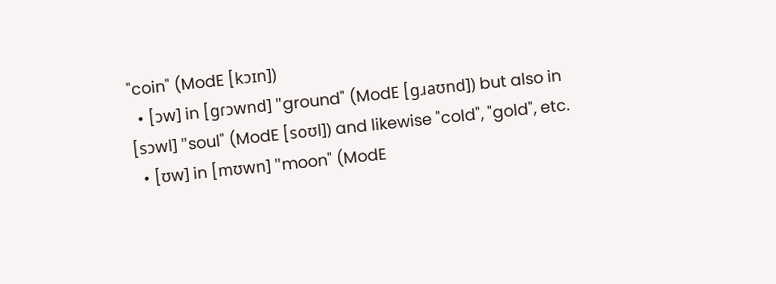"coin" (ModE [kɔɪn])
  • [ɔw] in [ɡɾɔwnd] "ground" (ModE [ɡɹaʊnd]) but also in [sɔwl] "soul" (ModE [soʊl]) and likewise "cold", "gold", etc.
  • [ʊw] in [mʊwn] "moon" (ModE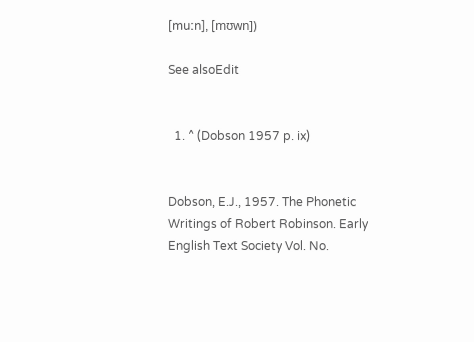[muːn], [mʊwn])

See alsoEdit


  1. ^ (Dobson 1957 p. ix)


Dobson, E.J., 1957. The Phonetic Writings of Robert Robinson. Early English Text Society Vol. No.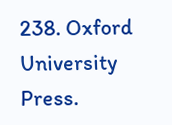238. Oxford University Press.